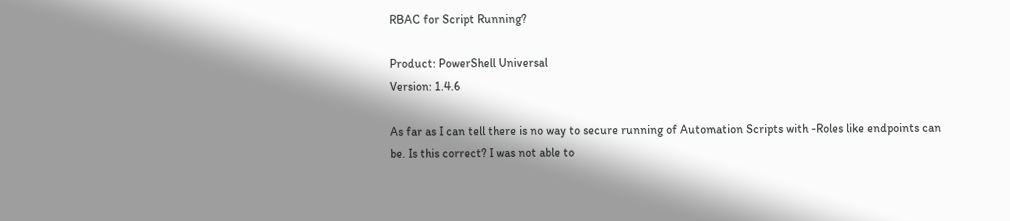RBAC for Script Running?

Product: PowerShell Universal
Version: 1.4.6

As far as I can tell there is no way to secure running of Automation Scripts with -Roles like endpoints can be. Is this correct? I was not able to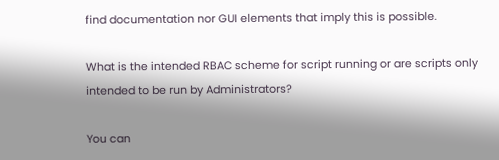find documentation nor GUI elements that imply this is possible.

What is the intended RBAC scheme for script running or are scripts only intended to be run by Administrators?

You can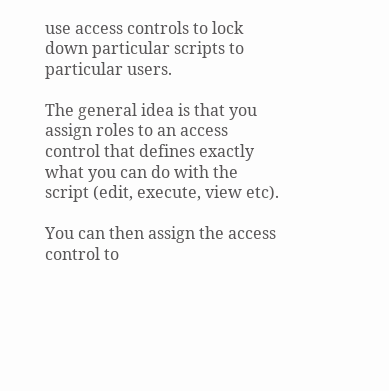use access controls to lock down particular scripts to particular users.

The general idea is that you assign roles to an access control that defines exactly what you can do with the script (edit, execute, view etc).

You can then assign the access control to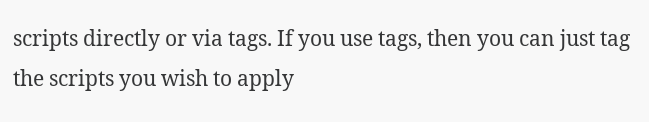scripts directly or via tags. If you use tags, then you can just tag the scripts you wish to apply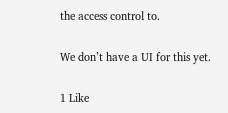the access control to.

We don’t have a UI for this yet.

1 Like